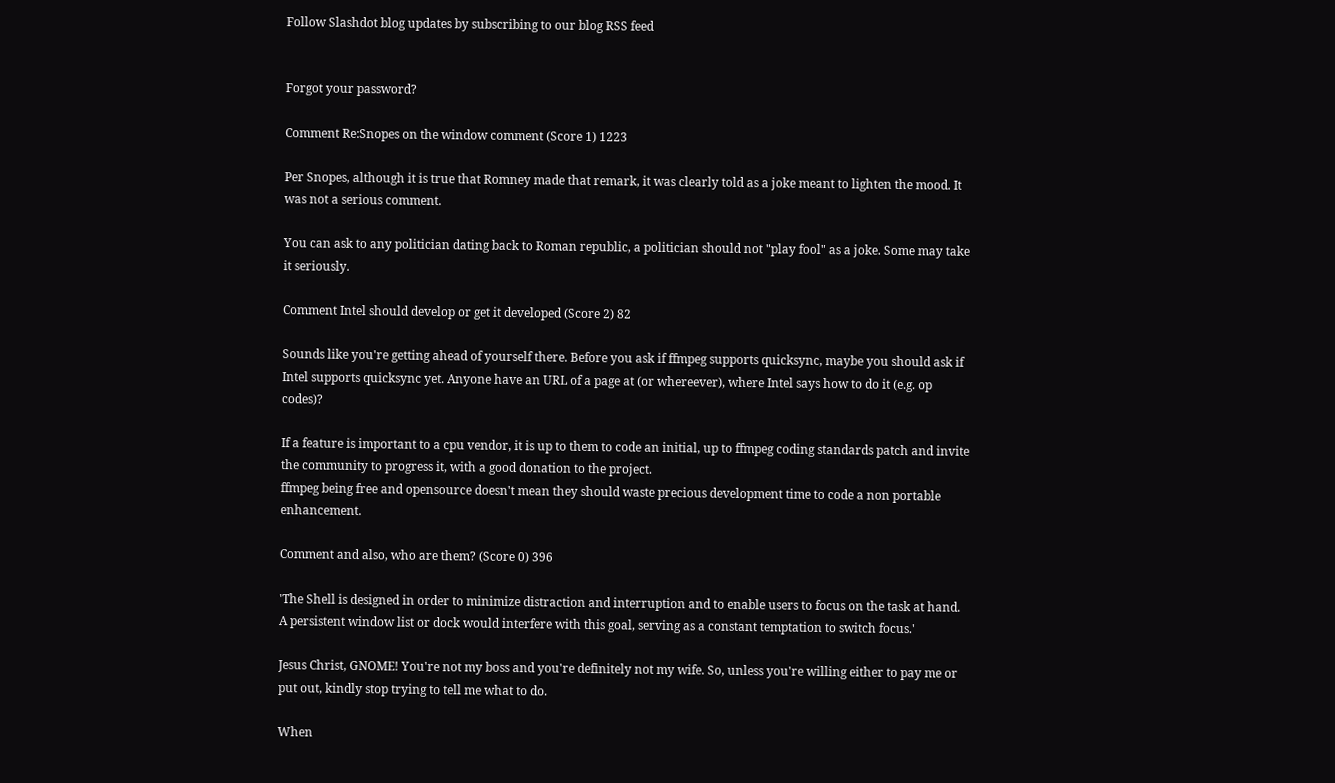Follow Slashdot blog updates by subscribing to our blog RSS feed


Forgot your password?

Comment Re:Snopes on the window comment (Score 1) 1223

Per Snopes, although it is true that Romney made that remark, it was clearly told as a joke meant to lighten the mood. It was not a serious comment.

You can ask to any politician dating back to Roman republic, a politician should not "play fool" as a joke. Some may take it seriously.

Comment Intel should develop or get it developed (Score 2) 82

Sounds like you're getting ahead of yourself there. Before you ask if ffmpeg supports quicksync, maybe you should ask if Intel supports quicksync yet. Anyone have an URL of a page at (or whereever), where Intel says how to do it (e.g. op codes)?

If a feature is important to a cpu vendor, it is up to them to code an initial, up to ffmpeg coding standards patch and invite the community to progress it, with a good donation to the project.
ffmpeg being free and opensource doesn't mean they should waste precious development time to code a non portable enhancement.

Comment and also, who are them? (Score 0) 396

'The Shell is designed in order to minimize distraction and interruption and to enable users to focus on the task at hand. A persistent window list or dock would interfere with this goal, serving as a constant temptation to switch focus.'

Jesus Christ, GNOME! You're not my boss and you're definitely not my wife. So, unless you're willing either to pay me or put out, kindly stop trying to tell me what to do.

When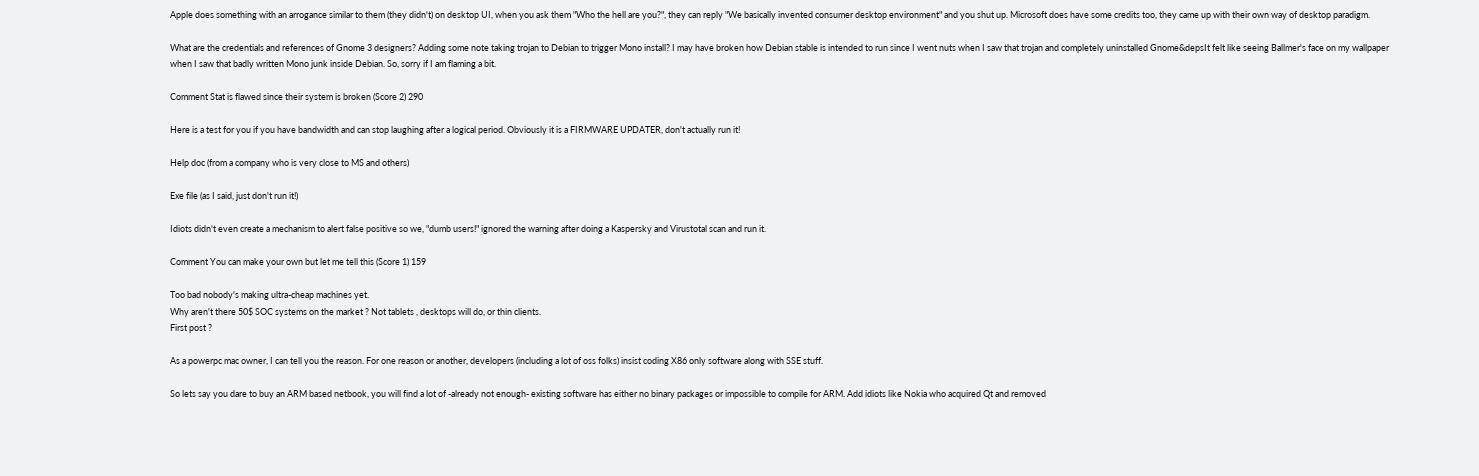Apple does something with an arrogance similar to them (they didn't) on desktop UI, when you ask them "Who the hell are you?", they can reply "We basically invented consumer desktop environment" and you shut up. Microsoft does have some credits too, they came up with their own way of desktop paradigm.

What are the credentials and references of Gnome 3 designers? Adding some note taking trojan to Debian to trigger Mono install? I may have broken how Debian stable is intended to run since I went nuts when I saw that trojan and completely uninstalled Gnome&depsIt felt like seeing Ballmer's face on my wallpaper when I saw that badly written Mono junk inside Debian. So, sorry if I am flaming a bit.

Comment Stat is flawed since their system is broken (Score 2) 290

Here is a test for you if you have bandwidth and can stop laughing after a logical period. Obviously it is a FIRMWARE UPDATER, don't actually run it!

Help doc (from a company who is very close to MS and others)

Exe file (as I said, just don't run it!)

Idiots didn't even create a mechanism to alert false positive so we, "dumb users!" ignored the warning after doing a Kaspersky and Virustotal scan and run it.

Comment You can make your own but let me tell this (Score 1) 159

Too bad nobody's making ultra-cheap machines yet.
Why aren't there 50$ SOC systems on the market ? Not tablets , desktops will do, or thin clients.
First post ?

As a powerpc mac owner, I can tell you the reason. For one reason or another, developers (including a lot of oss folks) insist coding X86 only software along with SSE stuff.

So lets say you dare to buy an ARM based netbook, you will find a lot of -already not enough- existing software has either no binary packages or impossible to compile for ARM. Add idiots like Nokia who acquired Qt and removed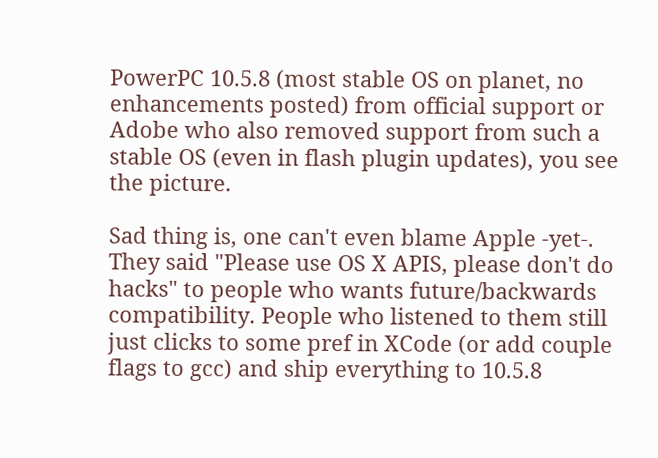PowerPC 10.5.8 (most stable OS on planet, no enhancements posted) from official support or Adobe who also removed support from such a stable OS (even in flash plugin updates), you see the picture.

Sad thing is, one can't even blame Apple -yet-. They said "Please use OS X APIS, please don't do hacks" to people who wants future/backwards compatibility. People who listened to them still just clicks to some pref in XCode (or add couple flags to gcc) and ship everything to 10.5.8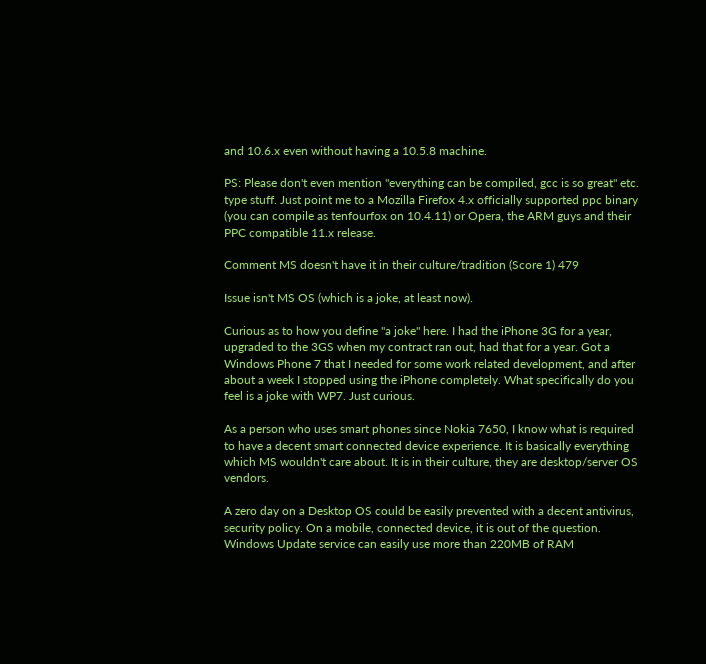and 10.6.x even without having a 10.5.8 machine.

PS: Please don't even mention "everything can be compiled, gcc is so great" etc. type stuff. Just point me to a Mozilla Firefox 4.x officially supported ppc binary (you can compile as tenfourfox on 10.4.11) or Opera, the ARM guys and their PPC compatible 11.x release.

Comment MS doesn't have it in their culture/tradition (Score 1) 479

Issue isn't MS OS (which is a joke, at least now).

Curious as to how you define "a joke" here. I had the iPhone 3G for a year, upgraded to the 3GS when my contract ran out, had that for a year. Got a Windows Phone 7 that I needed for some work related development, and after about a week I stopped using the iPhone completely. What specifically do you feel is a joke with WP7. Just curious.

As a person who uses smart phones since Nokia 7650, I know what is required to have a decent smart connected device experience. It is basically everything which MS wouldn't care about. It is in their culture, they are desktop/server OS vendors.

A zero day on a Desktop OS could be easily prevented with a decent antivirus, security policy. On a mobile, connected device, it is out of the question. Windows Update service can easily use more than 220MB of RAM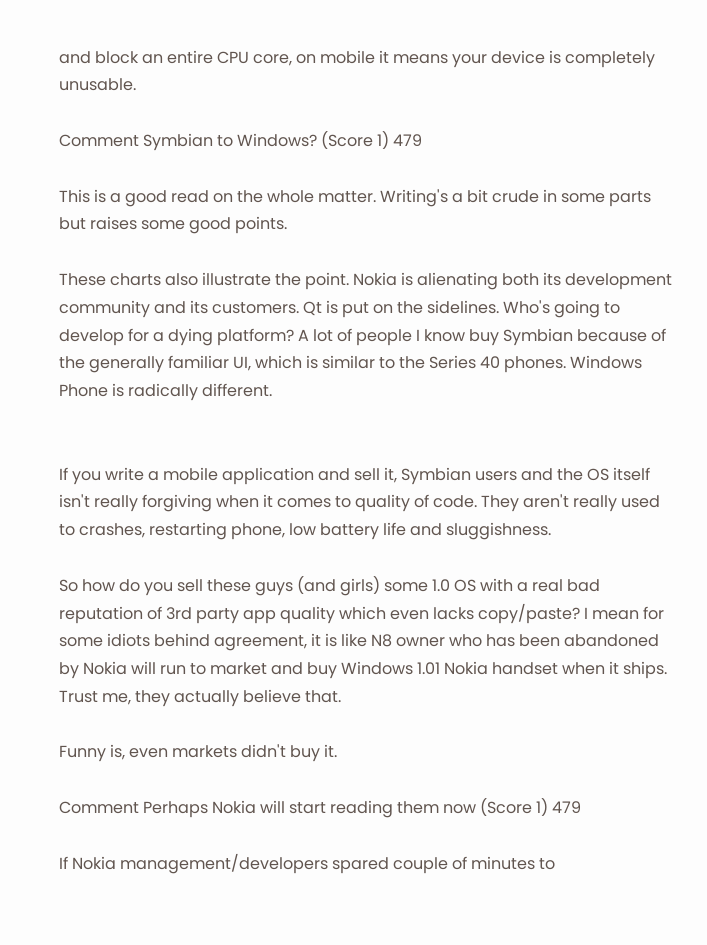and block an entire CPU core, on mobile it means your device is completely unusable.

Comment Symbian to Windows? (Score 1) 479

This is a good read on the whole matter. Writing's a bit crude in some parts but raises some good points.

These charts also illustrate the point. Nokia is alienating both its development community and its customers. Qt is put on the sidelines. Who's going to develop for a dying platform? A lot of people I know buy Symbian because of the generally familiar UI, which is similar to the Series 40 phones. Windows Phone is radically different.


If you write a mobile application and sell it, Symbian users and the OS itself isn't really forgiving when it comes to quality of code. They aren't really used to crashes, restarting phone, low battery life and sluggishness.

So how do you sell these guys (and girls) some 1.0 OS with a real bad reputation of 3rd party app quality which even lacks copy/paste? I mean for some idiots behind agreement, it is like N8 owner who has been abandoned by Nokia will run to market and buy Windows 1.01 Nokia handset when it ships. Trust me, they actually believe that.

Funny is, even markets didn't buy it.

Comment Perhaps Nokia will start reading them now (Score 1) 479

If Nokia management/developers spared couple of minutes to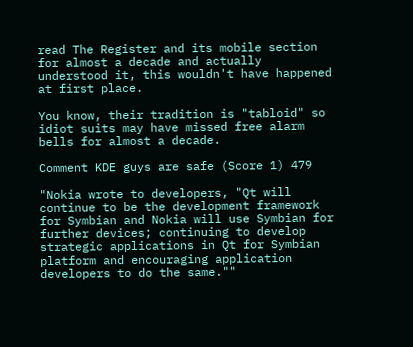read The Register and its mobile section for almost a decade and actually understood it, this wouldn't have happened at first place.

You know, their tradition is "tabloid" so idiot suits may have missed free alarm bells for almost a decade.

Comment KDE guys are safe (Score 1) 479

"Nokia wrote to developers, "Qt will continue to be the development framework for Symbian and Nokia will use Symbian for further devices; continuing to develop strategic applications in Qt for Symbian platform and encouraging application developers to do the same.""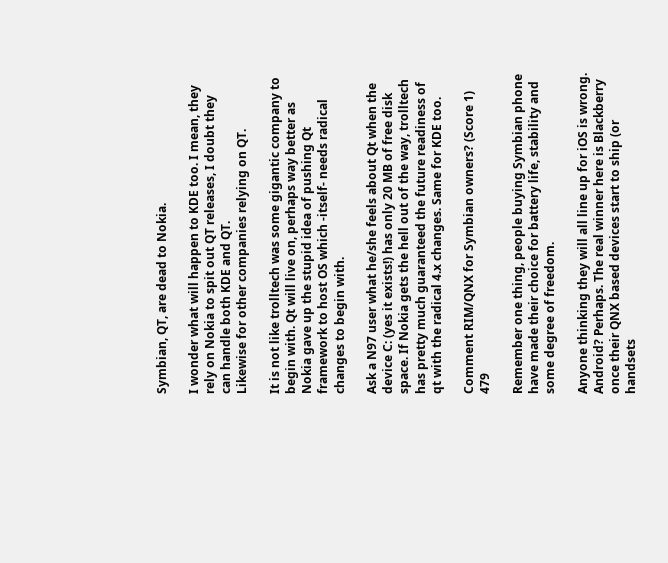Symbian, QT, are dead to Nokia.

I wonder what will happen to KDE too. I mean, they rely on Nokia to spit out QT releases, I doubt they can handle both KDE and QT.
Likewise for other companies relying on QT.

It is not like trolltech was some gigantic company to begin with. Qt will live on, perhaps way better as Nokia gave up the stupid idea of pushing Qt framework to host OS which -itself- needs radical changes to begin with.

Ask a N97 user what he/she feels about Qt when the device C: (yes it exists!) has only 20 MB of free disk space. If Nokia gets the hell out of the way, trolltech has pretty much guaranteed the future readiness of qt with the radical 4.x changes. Same for KDE too.

Comment RIM/QNX for Symbian owners? (Score 1) 479

Remember one thing, people buying Symbian phone have made their choice for battery life, stability and some degree of freedom.

Anyone thinking they will all line up for iOS is wrong. Android? Perhaps. The real winner here is Blackberry once their QNX based devices start to ship (or handsets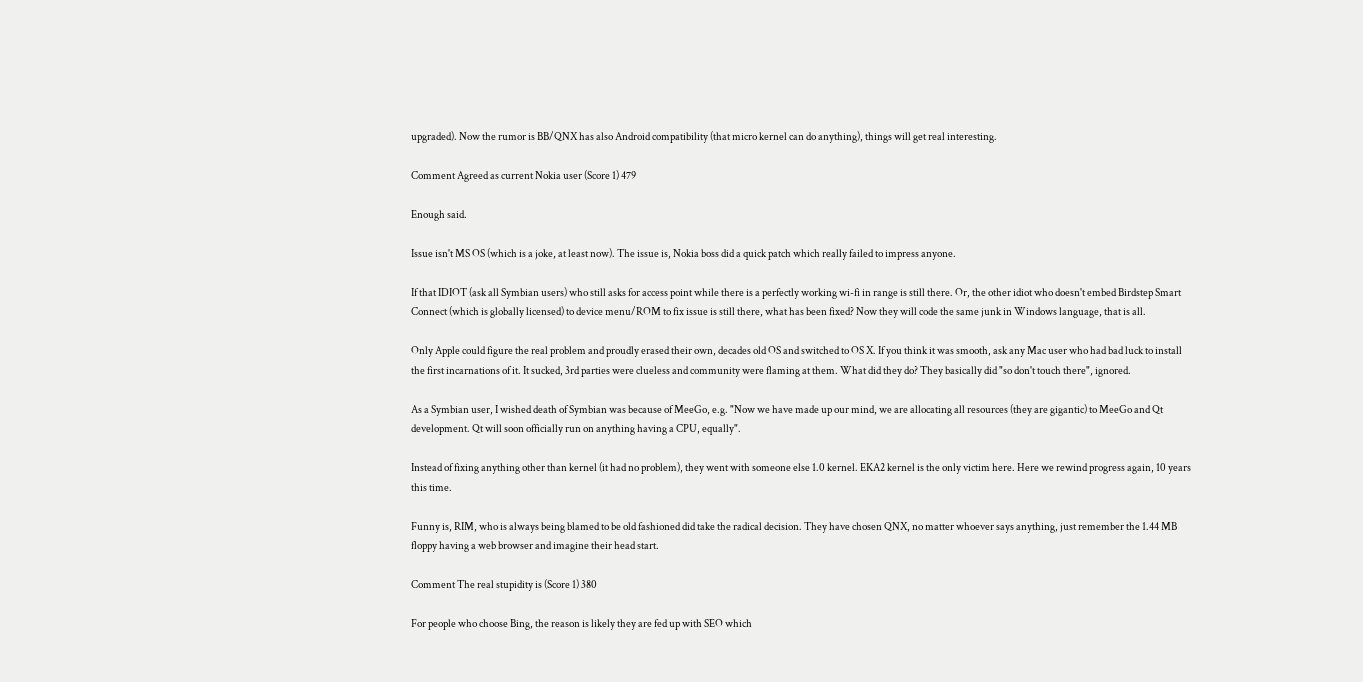upgraded). Now the rumor is BB/QNX has also Android compatibility (that micro kernel can do anything), things will get real interesting.

Comment Agreed as current Nokia user (Score 1) 479

Enough said.

Issue isn't MS OS (which is a joke, at least now). The issue is, Nokia boss did a quick patch which really failed to impress anyone.

If that IDIOT (ask all Symbian users) who still asks for access point while there is a perfectly working wi-fi in range is still there. Or, the other idiot who doesn't embed Birdstep Smart Connect (which is globally licensed) to device menu/ROM to fix issue is still there, what has been fixed? Now they will code the same junk in Windows language, that is all.

Only Apple could figure the real problem and proudly erased their own, decades old OS and switched to OS X. If you think it was smooth, ask any Mac user who had bad luck to install the first incarnations of it. It sucked, 3rd parties were clueless and community were flaming at them. What did they do? They basically did "so don't touch there", ignored.

As a Symbian user, I wished death of Symbian was because of MeeGo, e.g. "Now we have made up our mind, we are allocating all resources (they are gigantic) to MeeGo and Qt development. Qt will soon officially run on anything having a CPU, equally".

Instead of fixing anything other than kernel (it had no problem), they went with someone else 1.0 kernel. EKA2 kernel is the only victim here. Here we rewind progress again, 10 years this time.

Funny is, RIM, who is always being blamed to be old fashioned did take the radical decision. They have chosen QNX, no matter whoever says anything, just remember the 1.44 MB floppy having a web browser and imagine their head start.

Comment The real stupidity is (Score 1) 380

For people who choose Bing, the reason is likely they are fed up with SEO which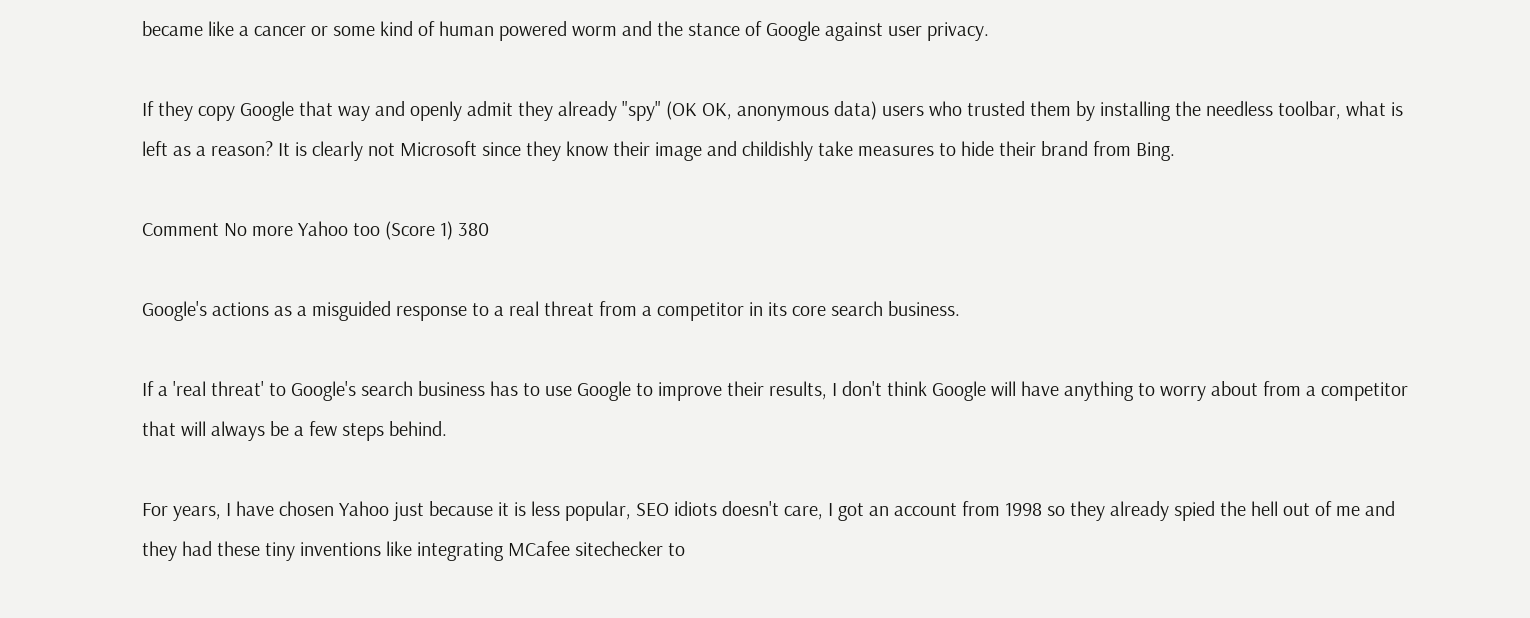became like a cancer or some kind of human powered worm and the stance of Google against user privacy.

If they copy Google that way and openly admit they already "spy" (OK OK, anonymous data) users who trusted them by installing the needless toolbar, what is left as a reason? It is clearly not Microsoft since they know their image and childishly take measures to hide their brand from Bing.

Comment No more Yahoo too (Score 1) 380

Google's actions as a misguided response to a real threat from a competitor in its core search business.

If a 'real threat' to Google's search business has to use Google to improve their results, I don't think Google will have anything to worry about from a competitor that will always be a few steps behind.

For years, I have chosen Yahoo just because it is less popular, SEO idiots doesn't care, I got an account from 1998 so they already spied the hell out of me and they had these tiny inventions like integrating MCafee sitechecker to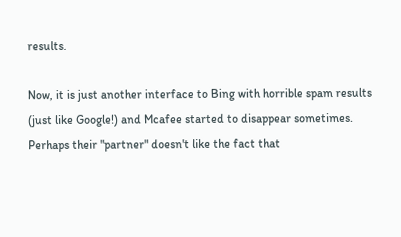results.

Now, it is just another interface to Bing with horrible spam results (just like Google!) and Mcafee started to disappear sometimes. Perhaps their "partner" doesn't like the fact that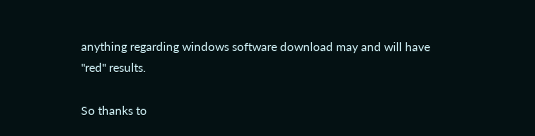anything regarding windows software download may and will have "red" results.

So thanks to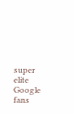super elite Google fans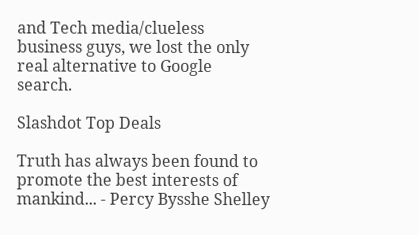and Tech media/clueless business guys, we lost the only real alternative to Google search.

Slashdot Top Deals

Truth has always been found to promote the best interests of mankind... - Percy Bysshe Shelley